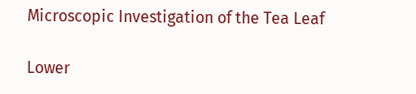Microscopic Investigation of the Tea Leaf

Lower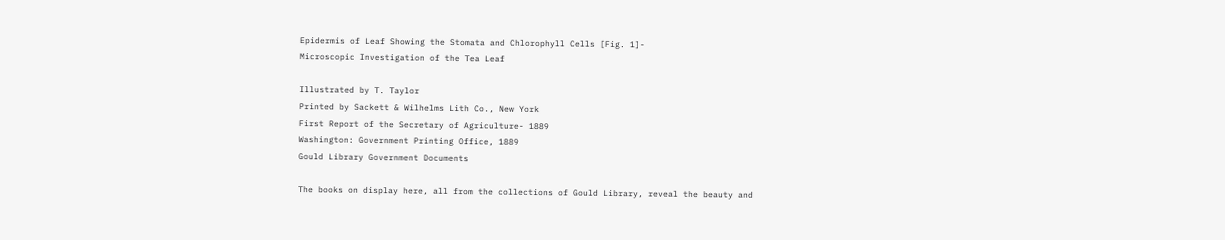Epidermis of Leaf Showing the Stomata and Chlorophyll Cells [Fig. 1]-
Microscopic Investigation of the Tea Leaf

Illustrated by T. Taylor
Printed by Sackett & Wilhelms Lith Co., New York
First Report of the Secretary of Agriculture- 1889
Washington: Government Printing Office, 1889
Gould Library Government Documents

The books on display here, all from the collections of Gould Library, reveal the beauty and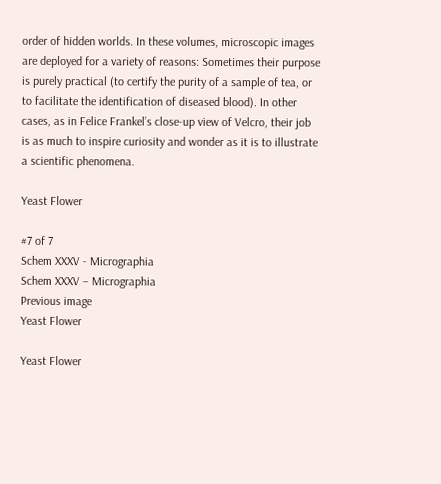order of hidden worlds. In these volumes, microscopic images are deployed for a variety of reasons: Sometimes their purpose is purely practical (to certify the purity of a sample of tea, or to facilitate the identification of diseased blood). In other cases, as in Felice Frankel’s close-up view of Velcro, their job is as much to inspire curiosity and wonder as it is to illustrate a scientific phenomena.

Yeast Flower

#7 of 7
Schem XXXV - Micrographia
Schem XXXV – Micrographia
Previous image
Yeast Flower

Yeast Flower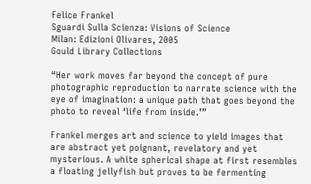Felice Frankel
Sguardi Sulla Scienza: Visions of Science
Milan: Edizioni Olivares, 2005
Gould Library Collections

“Her work moves far beyond the concept of pure photographic reproduction to narrate science with the eye of imagination: a unique path that goes beyond the photo to reveal ‘life from inside.’”

Frankel merges art and science to yield images that are abstract yet poignant, revelatory and yet mysterious. A white spherical shape at first resembles a floating jellyfish but proves to be fermenting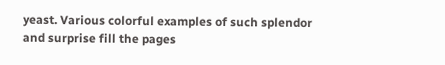yeast. Various colorful examples of such splendor and surprise fill the pages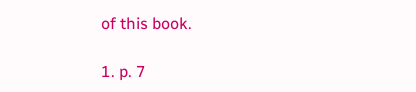of this book.

1. p. 7